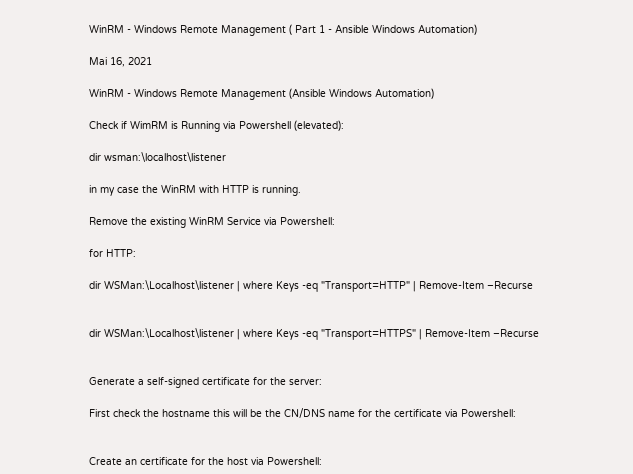WinRM - Windows Remote Management ( Part 1 - Ansible Windows Automation)

Mai 16, 2021

WinRM - Windows Remote Management (Ansible Windows Automation)

Check if WimRM is Running via Powershell (elevated):

dir wsman:\localhost\listener

in my case the WinRM with HTTP is running.

Remove the existing WinRM Service via Powershell:

for HTTP:

dir WSMan:\Localhost\listener | where Keys -eq "Transport=HTTP" | Remove-Item –Recurse


dir WSMan:\Localhost\listener | where Keys -eq "Transport=HTTPS" | Remove-Item –Recurse


Generate a self-signed certificate for the server:

First check the hostname this will be the CN/DNS name for the certificate via Powershell:


Create an certificate for the host via Powershell: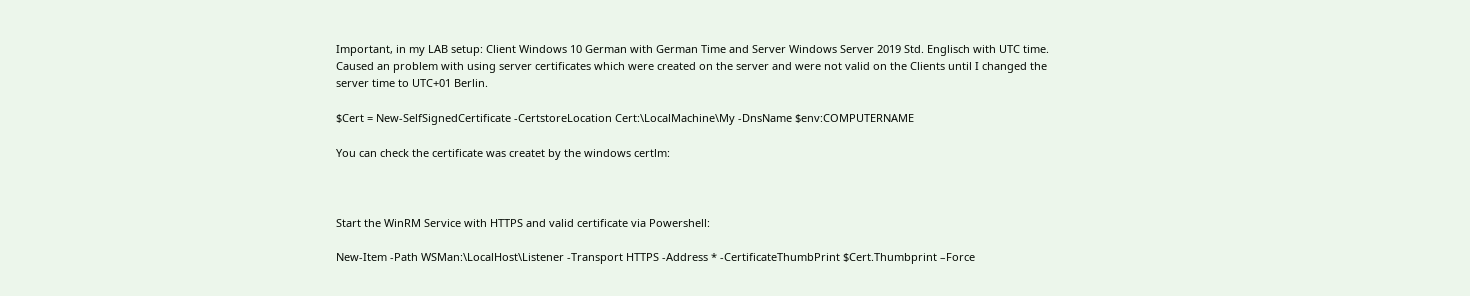Important, in my LAB setup: Client Windows 10 German with German Time and Server Windows Server 2019 Std. Englisch with UTC time. Caused an problem with using server certificates which were created on the server and were not valid on the Clients until I changed the server time to UTC+01 Berlin.

$Cert = New-SelfSignedCertificate -CertstoreLocation Cert:\LocalMachine\My -DnsName $env:COMPUTERNAME

You can check the certificate was createt by the windows certlm:



Start the WinRM Service with HTTPS and valid certificate via Powershell:

New-Item -Path WSMan:\LocalHost\Listener -Transport HTTPS -Address * -CertificateThumbPrint $Cert.Thumbprint –Force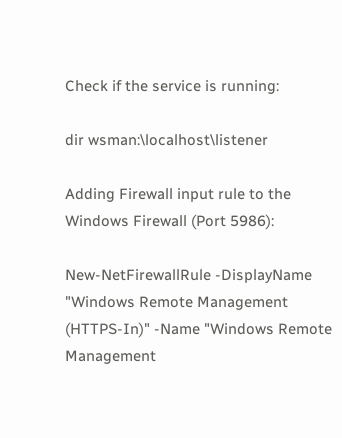Check if the service is running:

dir wsman:\localhost\listener

Adding Firewall input rule to the Windows Firewall (Port 5986):

New-NetFirewallRule -DisplayName "Windows Remote Management (HTTPS-In)" -Name "Windows Remote Management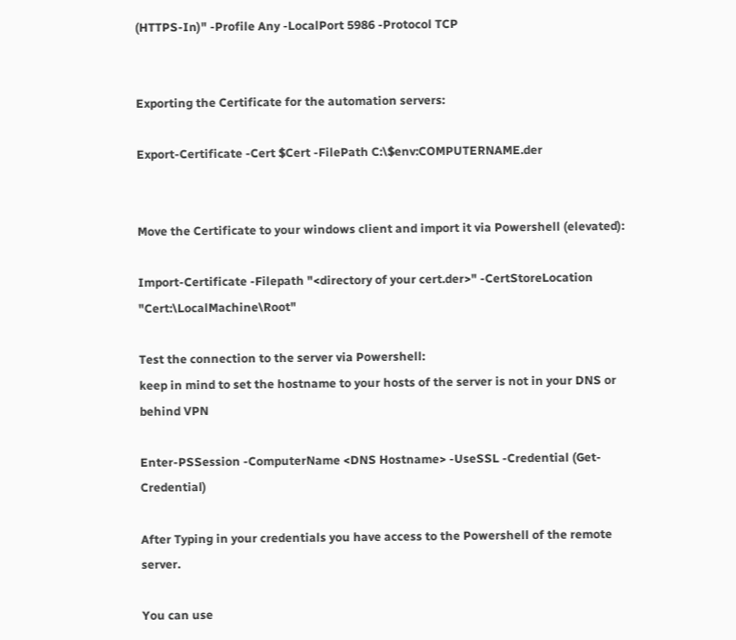(HTTPS-In)" -Profile Any -LocalPort 5986 -Protocol TCP


Exporting the Certificate for the automation servers:

Export-Certificate -Cert $Cert -FilePath C:\$env:COMPUTERNAME.der


Move the Certificate to your windows client and import it via Powershell (elevated):

Import-Certificate -Filepath "<directory of your cert.der>" -CertStoreLocation "Cert:\LocalMachine\Root"

Test the connection to the server via Powershell:
keep in mind to set the hostname to your hosts of the server is not in your DNS or behind VPN

Enter-PSSession -ComputerName <DNS Hostname> -UseSSL -Credential (Get-Credential)

After Typing in your credentials you have access to the Powershell of the remote server.

You can use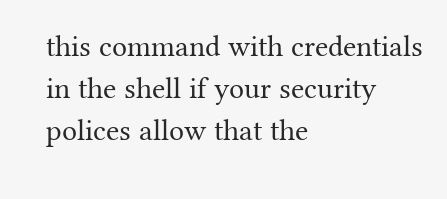this command with credentials in the shell if your security polices allow that the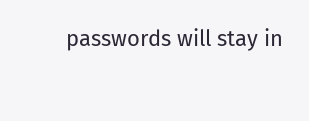passwords will stay in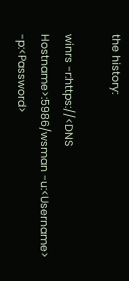the history:

winrs -r:https://<DNS Hostname>:5986/wsman -u:<Username> -p:<Password>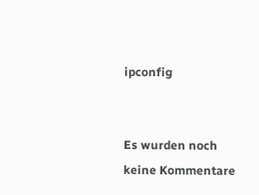ipconfig


Es wurden noch keine Kommentare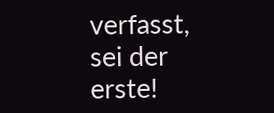verfasst, sei der erste!